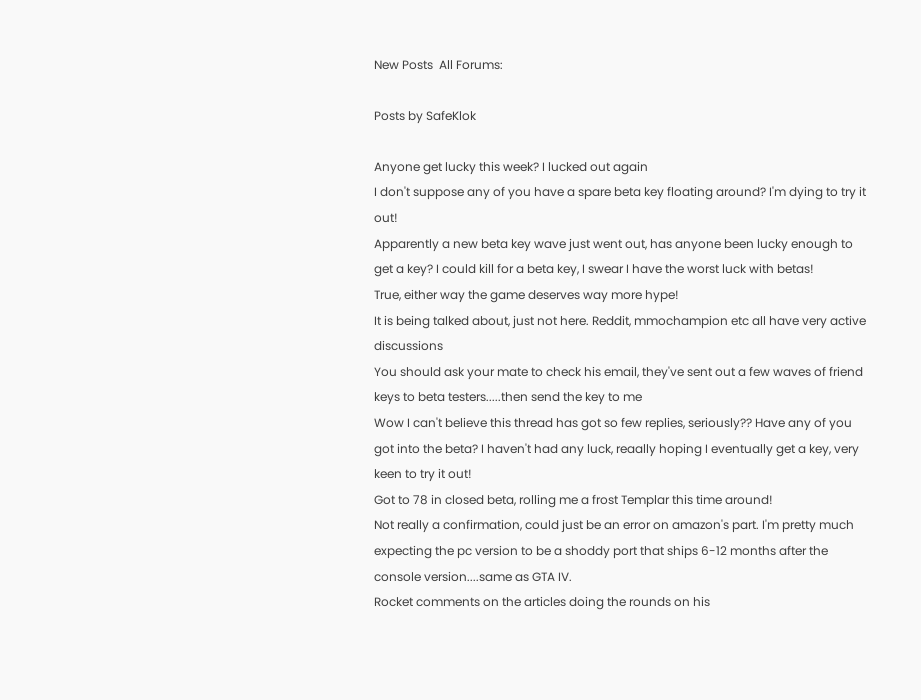New Posts  All Forums:

Posts by SafeKlok

Anyone get lucky this week? I lucked out again
I don't suppose any of you have a spare beta key floating around? I'm dying to try it out!
Apparently a new beta key wave just went out, has anyone been lucky enough to get a key? I could kill for a beta key, I swear I have the worst luck with betas!
True, either way the game deserves way more hype!
It is being talked about, just not here. Reddit, mmochampion etc all have very active discussions
You should ask your mate to check his email, they've sent out a few waves of friend keys to beta testers.....then send the key to me
Wow I can't believe this thread has got so few replies, seriously?? Have any of you got into the beta? I haven't had any luck, reaally hoping I eventually get a key, very keen to try it out!
Got to 78 in closed beta, rolling me a frost Templar this time around!
Not really a confirmation, could just be an error on amazon's part. I'm pretty much expecting the pc version to be a shoddy port that ships 6-12 months after the console version....same as GTA IV.
Rocket comments on the articles doing the rounds on his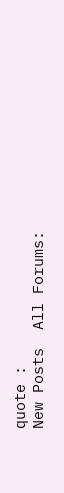quote :
New Posts  All Forums: